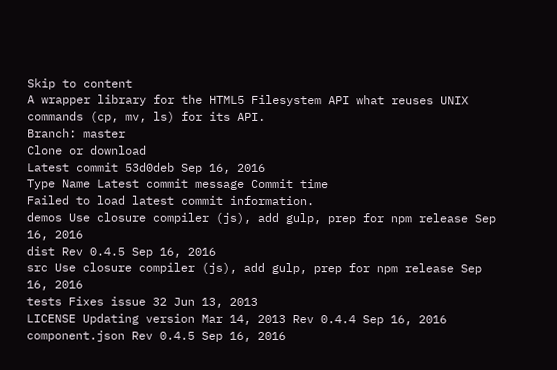Skip to content
A wrapper library for the HTML5 Filesystem API what reuses UNIX commands (cp, mv, ls) for its API.
Branch: master
Clone or download
Latest commit 53d0deb Sep 16, 2016
Type Name Latest commit message Commit time
Failed to load latest commit information.
demos Use closure compiler (js), add gulp, prep for npm release Sep 16, 2016
dist Rev 0.4.5 Sep 16, 2016
src Use closure compiler (js), add gulp, prep for npm release Sep 16, 2016
tests Fixes issue 32 Jun 13, 2013
LICENSE Updating version Mar 14, 2013 Rev 0.4.4 Sep 16, 2016
component.json Rev 0.4.5 Sep 16, 2016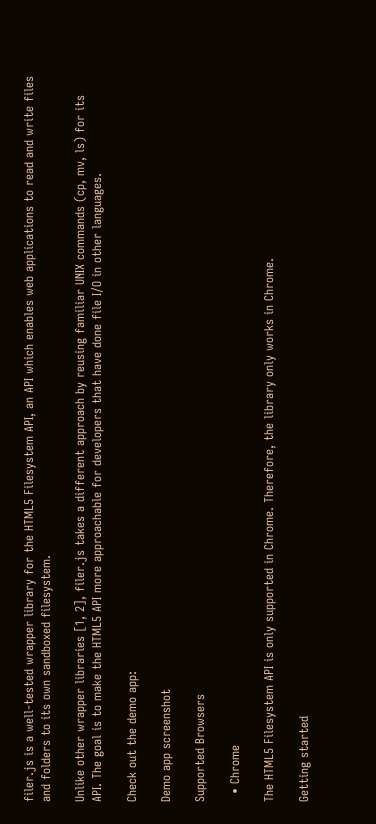filer.js is a well-tested wrapper library for the HTML5 Filesystem API, an API which enables web applications to read and write files and folders to its own sandboxed filesystem.

Unlike other wrapper libraries [1, 2], filer.js takes a different approach by reusing familiar UNIX commands (cp, mv, ls) for its API. The goal is to make the HTML5 API more approachable for developers that have done file I/O in other languages.

Check out the demo app:

Demo app screenshot

Supported Browsers

  • Chrome

The HTML5 Filesystem API is only supported in Chrome. Therefore, the library only works in Chrome.

Getting started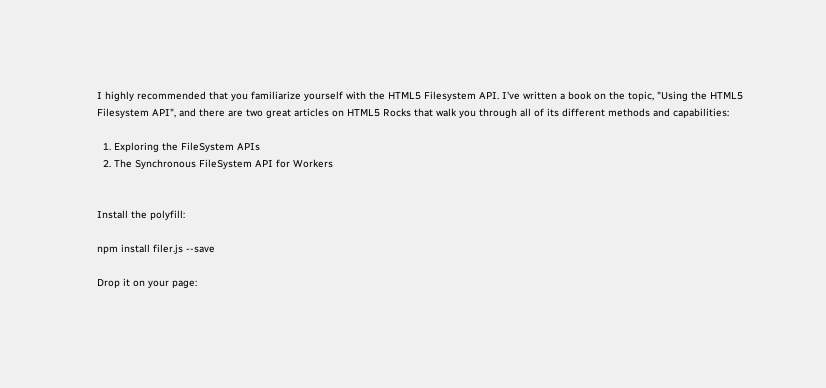I highly recommended that you familiarize yourself with the HTML5 Filesystem API. I've written a book on the topic, "Using the HTML5 Filesystem API", and there are two great articles on HTML5 Rocks that walk you through all of its different methods and capabilities:

  1. Exploring the FileSystem APIs
  2. The Synchronous FileSystem API for Workers


Install the polyfill:

npm install filer.js --save

Drop it on your page: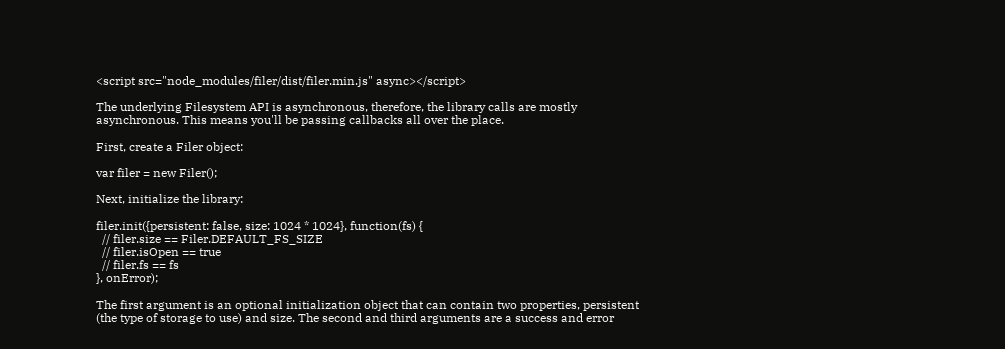<script src="node_modules/filer/dist/filer.min.js" async></script>

The underlying Filesystem API is asynchronous, therefore, the library calls are mostly asynchronous. This means you'll be passing callbacks all over the place.

First, create a Filer object:

var filer = new Filer();

Next, initialize the library:

filer.init({persistent: false, size: 1024 * 1024}, function(fs) {
  // filer.size == Filer.DEFAULT_FS_SIZE
  // filer.isOpen == true
  // filer.fs == fs
}, onError);

The first argument is an optional initialization object that can contain two properties, persistent (the type of storage to use) and size. The second and third arguments are a success and error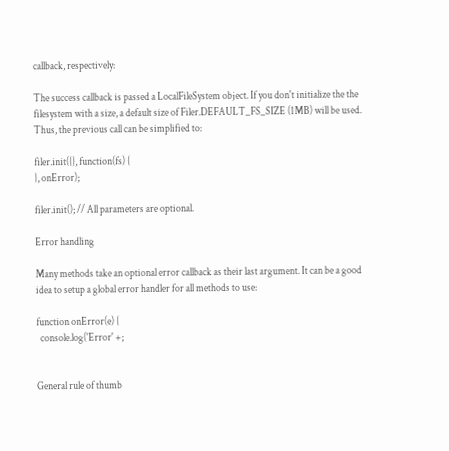callback, respectively:

The success callback is passed a LocalFileSystem object. If you don't initialize the the filesystem with a size, a default size of Filer.DEFAULT_FS_SIZE (1MB) will be used. Thus, the previous call can be simplified to:

filer.init({}, function(fs) {
}, onError);

filer.init(); // All parameters are optional.

Error handling

Many methods take an optional error callback as their last argument. It can be a good idea to setup a global error handler for all methods to use:

function onError(e) {
  console.log('Error' +;


General rule of thumb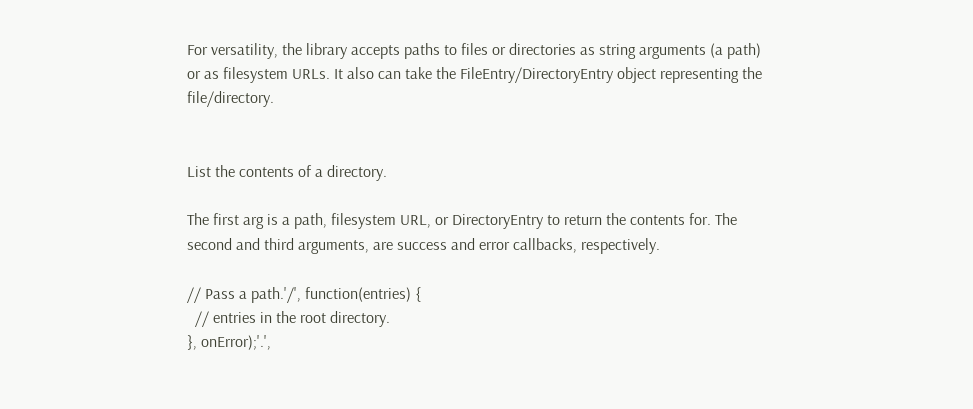For versatility, the library accepts paths to files or directories as string arguments (a path) or as filesystem URLs. It also can take the FileEntry/DirectoryEntry object representing the file/directory.


List the contents of a directory.

The first arg is a path, filesystem URL, or DirectoryEntry to return the contents for. The second and third arguments, are success and error callbacks, respectively.

// Pass a path.'/', function(entries) {
  // entries in the root directory.
}, onError);'.',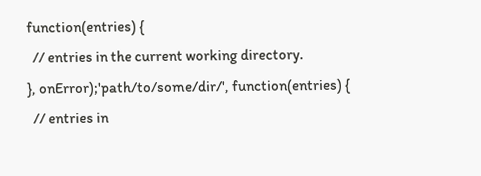function(entries) {
  // entries in the current working directory.
}, onError);'path/to/some/dir/', function(entries) {
  // entries in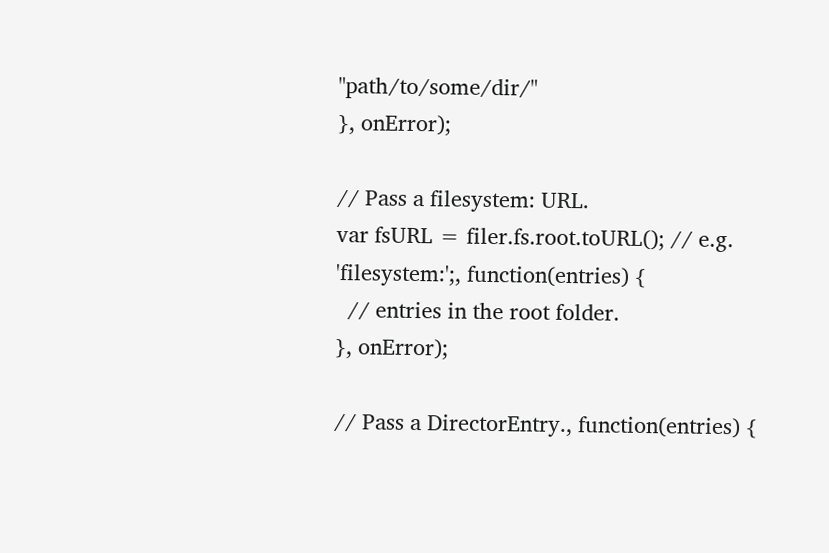"path/to/some/dir/"
}, onError);

// Pass a filesystem: URL.
var fsURL = filer.fs.root.toURL(); // e.g. 'filesystem:';, function(entries) {
  // entries in the root folder.
}, onError);

// Pass a DirectorEntry., function(entries) {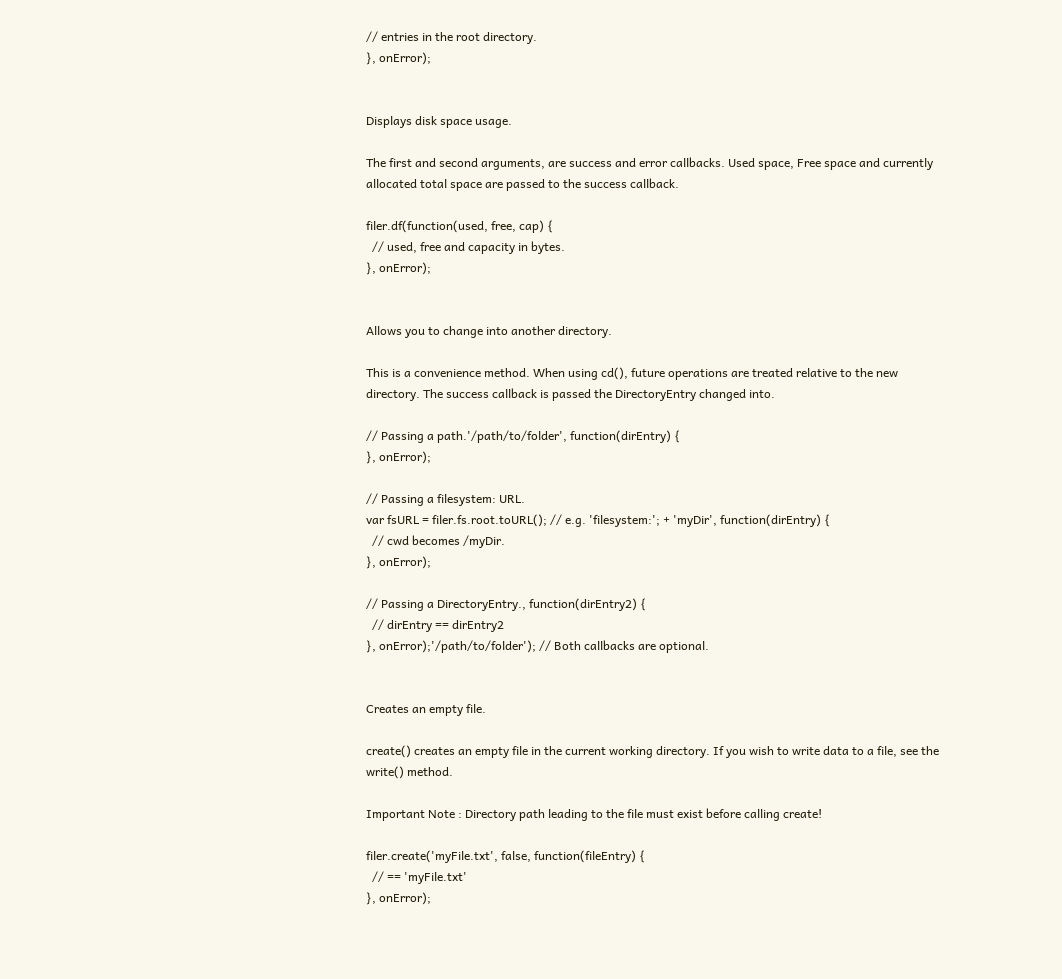// entries in the root directory.
}, onError);


Displays disk space usage.

The first and second arguments, are success and error callbacks. Used space, Free space and currently allocated total space are passed to the success callback.

filer.df(function(used, free, cap) {
  // used, free and capacity in bytes.
}, onError);


Allows you to change into another directory.

This is a convenience method. When using cd(), future operations are treated relative to the new directory. The success callback is passed the DirectoryEntry changed into.

// Passing a path.'/path/to/folder', function(dirEntry) {
}, onError);

// Passing a filesystem: URL.
var fsURL = filer.fs.root.toURL(); // e.g. 'filesystem:'; + 'myDir', function(dirEntry) {
  // cwd becomes /myDir.
}, onError);

// Passing a DirectoryEntry., function(dirEntry2) {
  // dirEntry == dirEntry2
}, onError);'/path/to/folder'); // Both callbacks are optional.


Creates an empty file.

create() creates an empty file in the current working directory. If you wish to write data to a file, see the write() method.

Important Note : Directory path leading to the file must exist before calling create!

filer.create('myFile.txt', false, function(fileEntry) {
  // == 'myFile.txt'
}, onError);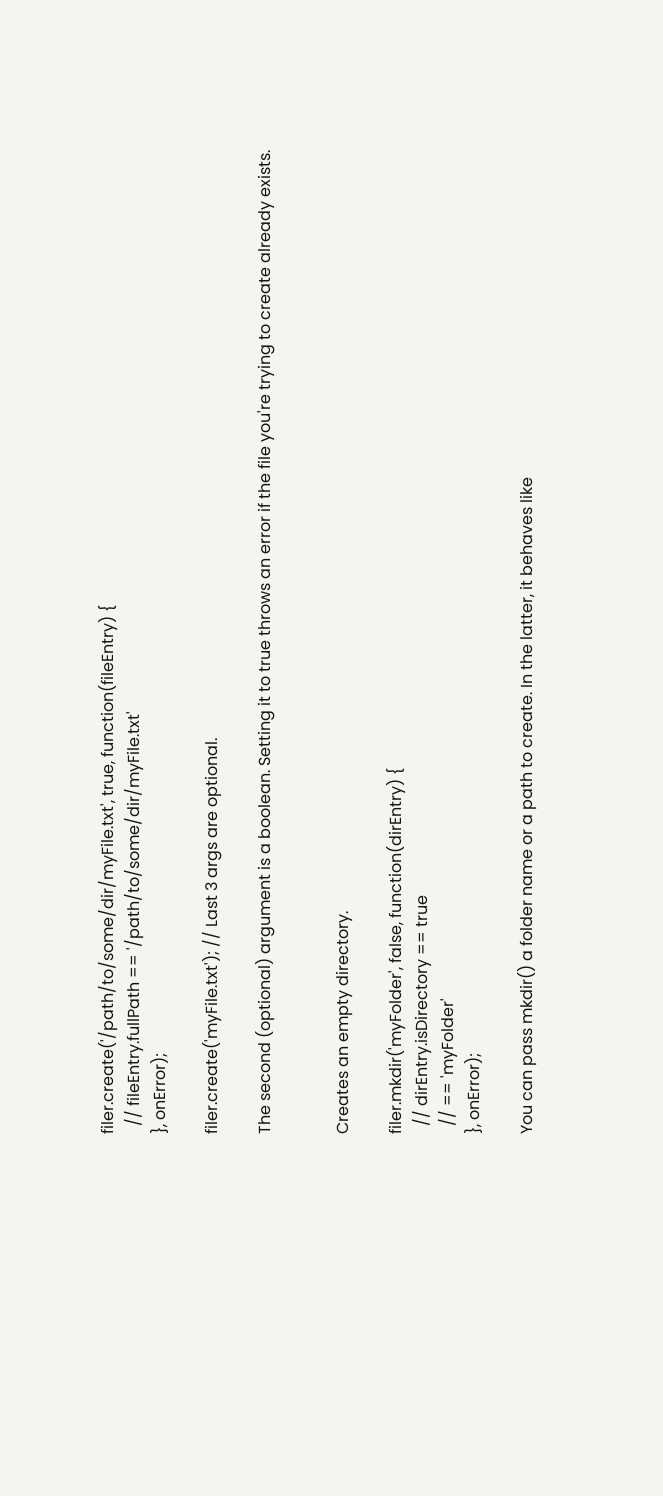filer.create('/path/to/some/dir/myFile.txt', true, function(fileEntry) {
  // fileEntry.fullPath == '/path/to/some/dir/myFile.txt'
}, onError);

filer.create('myFile.txt'); // Last 3 args are optional.

The second (optional) argument is a boolean. Setting it to true throws an error if the file you're trying to create already exists.


Creates an empty directory.

filer.mkdir('myFolder', false, function(dirEntry) {
  // dirEntry.isDirectory == true
  // == 'myFolder'
}, onError);

You can pass mkdir() a folder name or a path to create. In the latter, it behaves like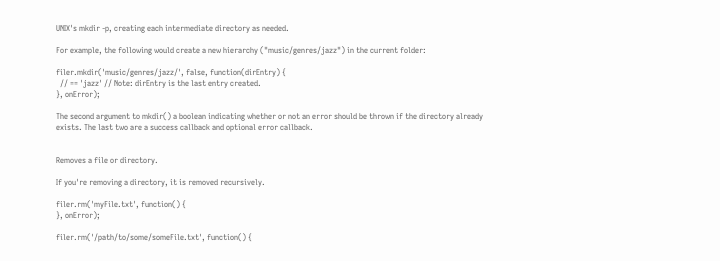UNIX's mkdir -p, creating each intermediate directory as needed.

For example, the following would create a new hierarchy ("music/genres/jazz") in the current folder:

filer.mkdir('music/genres/jazz/', false, function(dirEntry) {
  // == 'jazz' // Note: dirEntry is the last entry created.
}, onError);

The second argument to mkdir() a boolean indicating whether or not an error should be thrown if the directory already exists. The last two are a success callback and optional error callback.


Removes a file or directory.

If you're removing a directory, it is removed recursively.

filer.rm('myFile.txt', function() {
}, onError);

filer.rm('/path/to/some/someFile.txt', function() {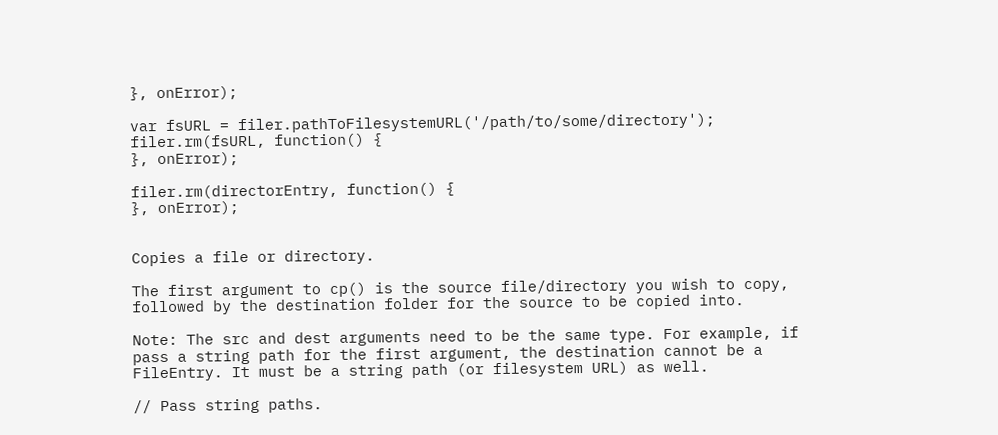}, onError);

var fsURL = filer.pathToFilesystemURL('/path/to/some/directory');
filer.rm(fsURL, function() {
}, onError);

filer.rm(directorEntry, function() {
}, onError);


Copies a file or directory.

The first argument to cp() is the source file/directory you wish to copy, followed by the destination folder for the source to be copied into.

Note: The src and dest arguments need to be the same type. For example, if pass a string path for the first argument, the destination cannot be a FileEntry. It must be a string path (or filesystem URL) as well.

// Pass string paths.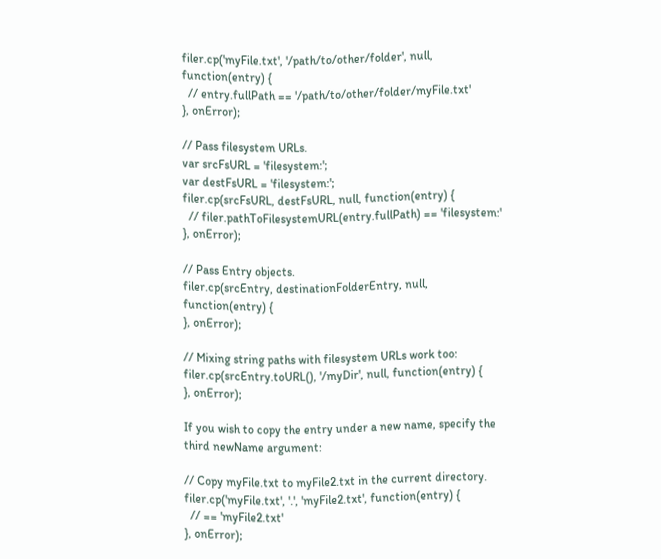filer.cp('myFile.txt', '/path/to/other/folder', null, function(entry) {
  // entry.fullPath == '/path/to/other/folder/myFile.txt'
}, onError);

// Pass filesystem URLs.
var srcFsURL = 'filesystem:';
var destFsURL = 'filesystem:';
filer.cp(srcFsURL, destFsURL, null, function(entry) {
  // filer.pathToFilesystemURL(entry.fullPath) == 'filesystem:'
}, onError);

// Pass Entry objects.
filer.cp(srcEntry, destinationFolderEntry, null, function(entry) {
}, onError);

// Mixing string paths with filesystem URLs work too:
filer.cp(srcEntry.toURL(), '/myDir', null, function(entry) {
}, onError);

If you wish to copy the entry under a new name, specify the third newName argument:

// Copy myFile.txt to myFile2.txt in the current directory.
filer.cp('myFile.txt', '.', 'myFile2.txt', function(entry) {
  // == 'myFile2.txt'
}, onError);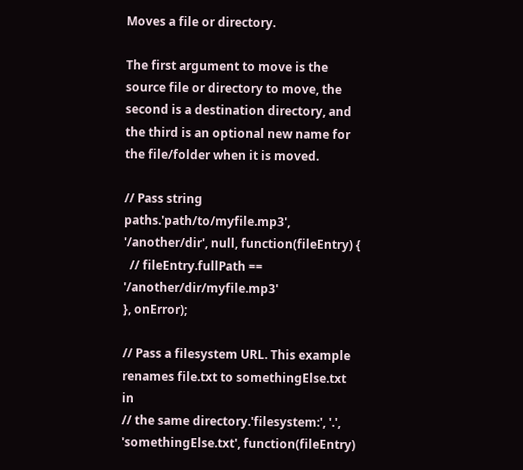Moves a file or directory.

The first argument to move is the source file or directory to move, the second is a destination directory, and the third is an optional new name for the file/folder when it is moved.

// Pass string paths.'path/to/myfile.mp3', '/another/dir', null, function(fileEntry) {
  // fileEntry.fullPath == '/another/dir/myfile.mp3'
}, onError);

// Pass a filesystem URL. This example renames file.txt to somethingElse.txt in
// the same directory.'filesystem:', '.', 'somethingElse.txt', function(fileEntry)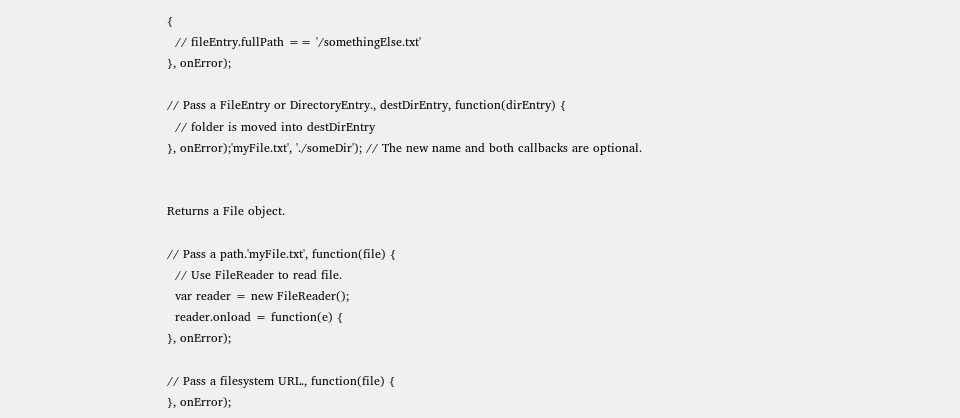{
  // fileEntry.fullPath == '/somethingElse.txt'
}, onError);

// Pass a FileEntry or DirectoryEntry., destDirEntry, function(dirEntry) {
  // folder is moved into destDirEntry
}, onError);'myFile.txt', './someDir'); // The new name and both callbacks are optional.


Returns a File object.

// Pass a path.'myFile.txt', function(file) {
  // Use FileReader to read file.
  var reader = new FileReader();
  reader.onload = function(e) {
}, onError);

// Pass a filesystem URL., function(file) {
}, onError);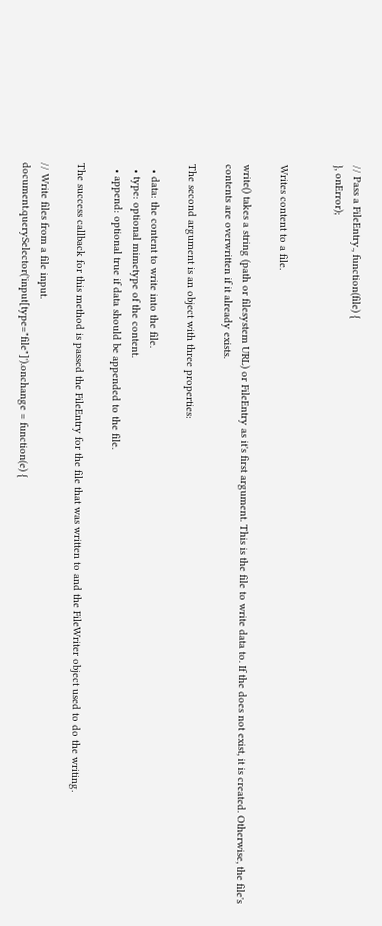// Pass a FileEntry., function(file) {
}, onError);


Writes content to a file.

write() takes a string (path or filesystem URL) or FileEntry as it's first argument. This is the file to write data to. If the does not exist, it is created. Otherwise, the file's contents are overwritten if it already exists.

The second argument is an object with three properties:

  • data: the content to write into the file.
  • type: optional mimetype of the content.
  • append: optional true if data should be appended to the file.

The success callback for this method is passed the FileEntry for the file that was written to and the FileWriter object used to do the writing.

// Write files from a file input.
document.querySelector('input[type="file"]').onchange = function(e) {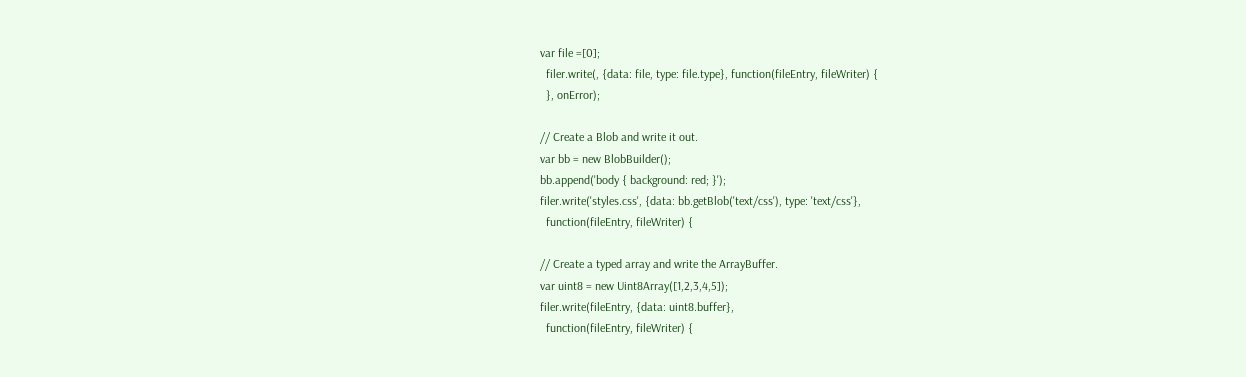var file =[0];
  filer.write(, {data: file, type: file.type}, function(fileEntry, fileWriter) {
  }, onError);

// Create a Blob and write it out.
var bb = new BlobBuilder();
bb.append('body { background: red; }');
filer.write('styles.css', {data: bb.getBlob('text/css'), type: 'text/css'},
  function(fileEntry, fileWriter) {

// Create a typed array and write the ArrayBuffer.
var uint8 = new Uint8Array([1,2,3,4,5]);
filer.write(fileEntry, {data: uint8.buffer},
  function(fileEntry, fileWriter) {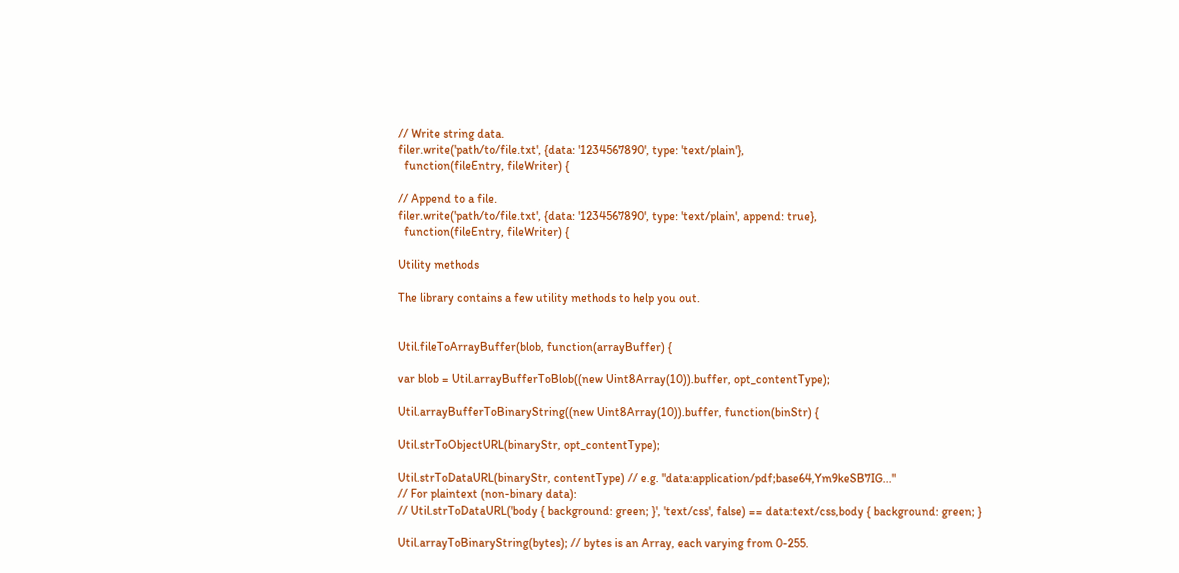// Write string data.
filer.write('path/to/file.txt', {data: '1234567890', type: 'text/plain'},
  function(fileEntry, fileWriter) {

// Append to a file.
filer.write('path/to/file.txt', {data: '1234567890', type: 'text/plain', append: true},
  function(fileEntry, fileWriter) {

Utility methods

The library contains a few utility methods to help you out.


Util.fileToArrayBuffer(blob, function(arrayBuffer) {

var blob = Util.arrayBufferToBlob((new Uint8Array(10)).buffer, opt_contentType);

Util.arrayBufferToBinaryString((new Uint8Array(10)).buffer, function(binStr) {

Util.strToObjectURL(binaryStr, opt_contentType);

Util.strToDataURL(binaryStr, contentType) // e.g. "data:application/pdf;base64,Ym9keSB7IG..."
// For plaintext (non-binary data):
// Util.strToDataURL('body { background: green; }', 'text/css', false) == data:text/css,body { background: green; }

Util.arrayToBinaryString(bytes); // bytes is an Array, each varying from 0-255.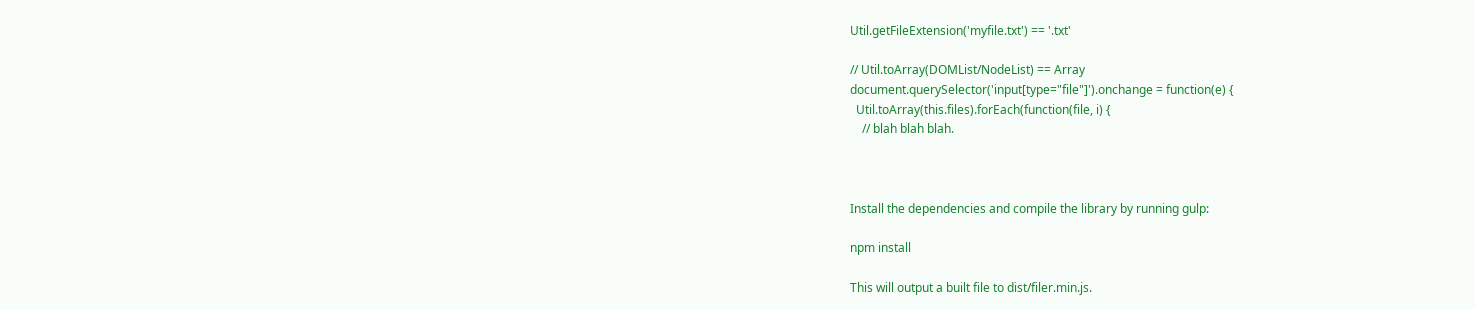Util.getFileExtension('myfile.txt') == '.txt'

// Util.toArray(DOMList/NodeList) == Array
document.querySelector('input[type="file"]').onchange = function(e) {
  Util.toArray(this.files).forEach(function(file, i) {
    // blah blah blah.



Install the dependencies and compile the library by running gulp:

npm install

This will output a built file to dist/filer.min.js.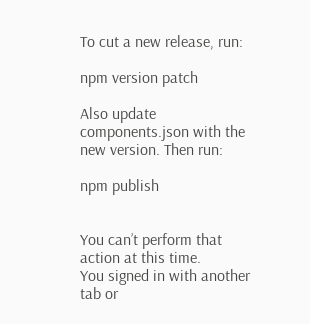To cut a new release, run:

npm version patch

Also update components.json with the new version. Then run:

npm publish


You can’t perform that action at this time.
You signed in with another tab or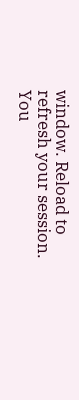window. Reload to refresh your session. You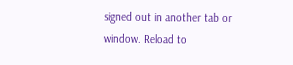signed out in another tab or window. Reload to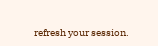refresh your session.